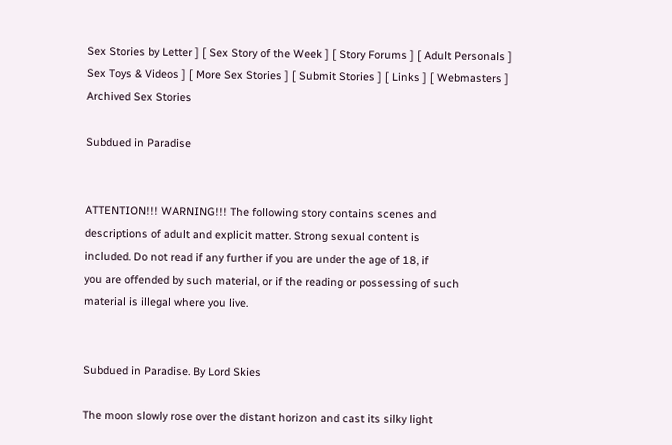Sex Stories by Letter ] [ Sex Story of the Week ] [ Story Forums ] [ Adult Personals ]
Sex Toys & Videos ] [ More Sex Stories ] [ Submit Stories ] [ Links ] [ Webmasters ]
Archived Sex Stories

Subdued in Paradise


ATTENTION!!! WARNING!!! The following story contains scenes and
descriptions of adult and explicit matter. Strong sexual content is
included. Do not read if any further if you are under the age of 18, if
you are offended by such material, or if the reading or possessing of such
material is illegal where you live.


Subdued in Paradise. By Lord Skies

The moon slowly rose over the distant horizon and cast its silky light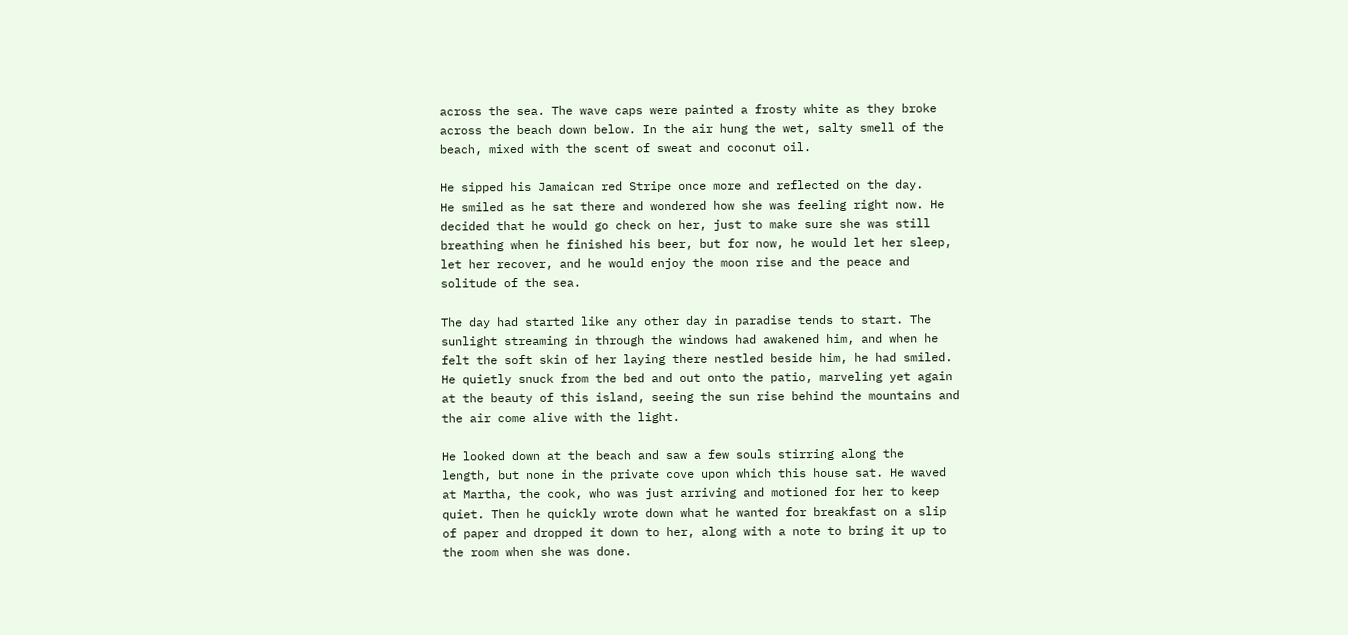across the sea. The wave caps were painted a frosty white as they broke
across the beach down below. In the air hung the wet, salty smell of the
beach, mixed with the scent of sweat and coconut oil.

He sipped his Jamaican red Stripe once more and reflected on the day.
He smiled as he sat there and wondered how she was feeling right now. He
decided that he would go check on her, just to make sure she was still
breathing when he finished his beer, but for now, he would let her sleep,
let her recover, and he would enjoy the moon rise and the peace and
solitude of the sea.

The day had started like any other day in paradise tends to start. The
sunlight streaming in through the windows had awakened him, and when he
felt the soft skin of her laying there nestled beside him, he had smiled.
He quietly snuck from the bed and out onto the patio, marveling yet again
at the beauty of this island, seeing the sun rise behind the mountains and
the air come alive with the light.

He looked down at the beach and saw a few souls stirring along the
length, but none in the private cove upon which this house sat. He waved
at Martha, the cook, who was just arriving and motioned for her to keep
quiet. Then he quickly wrote down what he wanted for breakfast on a slip
of paper and dropped it down to her, along with a note to bring it up to
the room when she was done.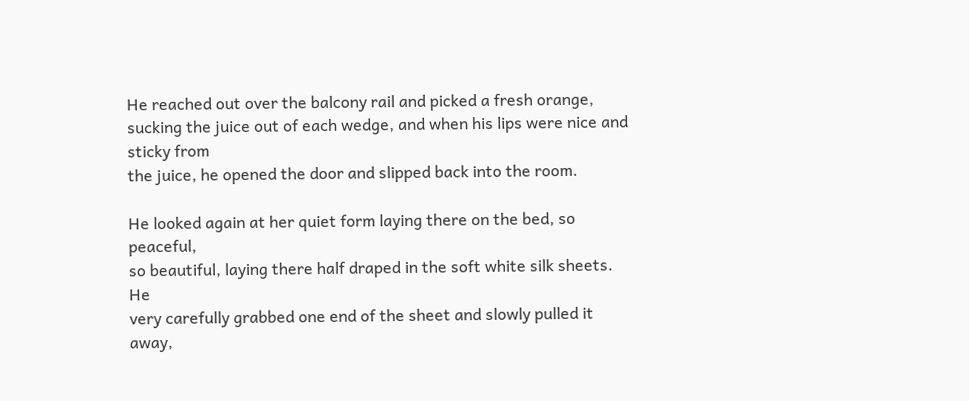He reached out over the balcony rail and picked a fresh orange, sucking the juice out of each wedge, and when his lips were nice and sticky from
the juice, he opened the door and slipped back into the room.

He looked again at her quiet form laying there on the bed, so peaceful,
so beautiful, laying there half draped in the soft white silk sheets. He
very carefully grabbed one end of the sheet and slowly pulled it away,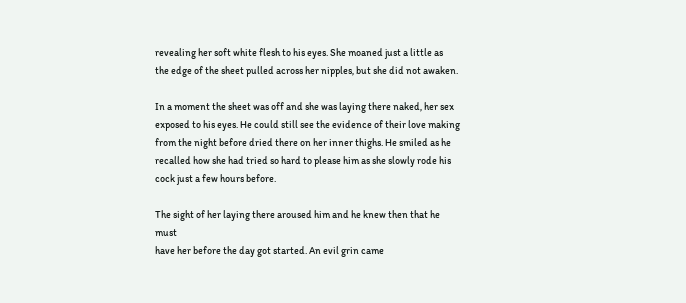revealing her soft white flesh to his eyes. She moaned just a little as
the edge of the sheet pulled across her nipples, but she did not awaken.

In a moment the sheet was off and she was laying there naked, her sex
exposed to his eyes. He could still see the evidence of their love making
from the night before dried there on her inner thighs. He smiled as he
recalled how she had tried so hard to please him as she slowly rode his
cock just a few hours before.

The sight of her laying there aroused him and he knew then that he must
have her before the day got started. An evil grin came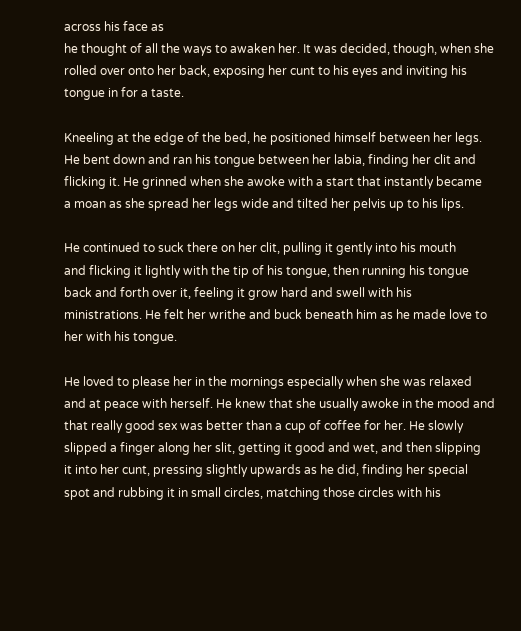across his face as
he thought of all the ways to awaken her. It was decided, though, when she
rolled over onto her back, exposing her cunt to his eyes and inviting his
tongue in for a taste.

Kneeling at the edge of the bed, he positioned himself between her legs.
He bent down and ran his tongue between her labia, finding her clit and
flicking it. He grinned when she awoke with a start that instantly became
a moan as she spread her legs wide and tilted her pelvis up to his lips.

He continued to suck there on her clit, pulling it gently into his mouth
and flicking it lightly with the tip of his tongue, then running his tongue
back and forth over it, feeling it grow hard and swell with his
ministrations. He felt her writhe and buck beneath him as he made love to
her with his tongue.

He loved to please her in the mornings especially when she was relaxed
and at peace with herself. He knew that she usually awoke in the mood and
that really good sex was better than a cup of coffee for her. He slowly
slipped a finger along her slit, getting it good and wet, and then slipping
it into her cunt, pressing slightly upwards as he did, finding her special
spot and rubbing it in small circles, matching those circles with his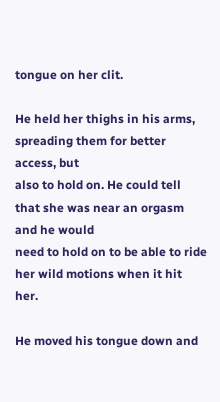tongue on her clit.

He held her thighs in his arms, spreading them for better access, but
also to hold on. He could tell that she was near an orgasm and he would
need to hold on to be able to ride her wild motions when it hit her.

He moved his tongue down and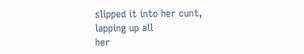slipped it into her cunt, lapping up all
her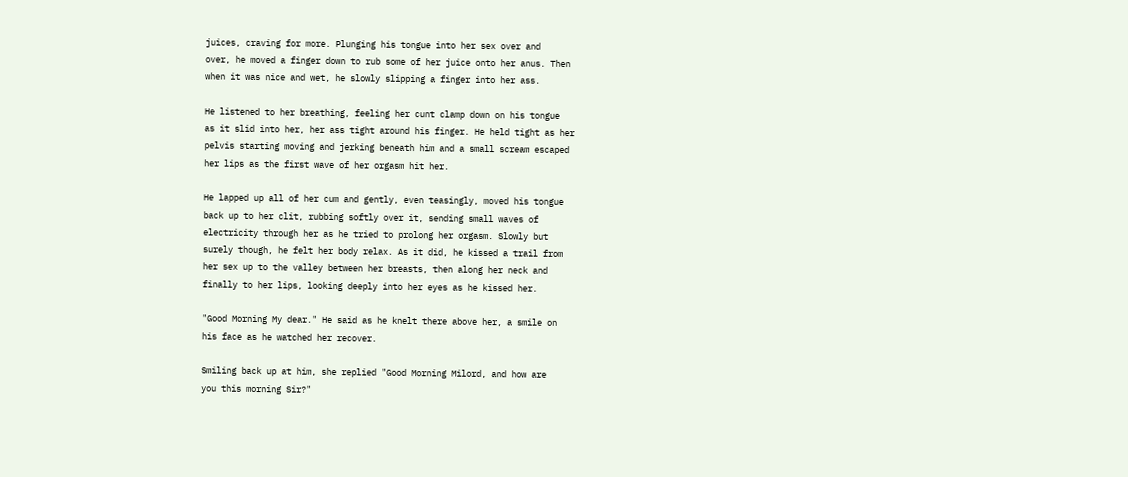juices, craving for more. Plunging his tongue into her sex over and
over, he moved a finger down to rub some of her juice onto her anus. Then
when it was nice and wet, he slowly slipping a finger into her ass.

He listened to her breathing, feeling her cunt clamp down on his tongue
as it slid into her, her ass tight around his finger. He held tight as her
pelvis starting moving and jerking beneath him and a small scream escaped
her lips as the first wave of her orgasm hit her.

He lapped up all of her cum and gently, even teasingly, moved his tongue
back up to her clit, rubbing softly over it, sending small waves of
electricity through her as he tried to prolong her orgasm. Slowly but
surely though, he felt her body relax. As it did, he kissed a trail from
her sex up to the valley between her breasts, then along her neck and
finally to her lips, looking deeply into her eyes as he kissed her.

"Good Morning My dear." He said as he knelt there above her, a smile on
his face as he watched her recover.

Smiling back up at him, she replied "Good Morning Milord, and how are
you this morning Sir?"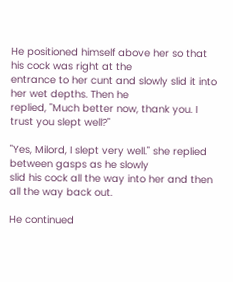He positioned himself above her so that his cock was right at the
entrance to her cunt and slowly slid it into her wet depths. Then he
replied, "Much better now, thank you. I trust you slept well?"

"Yes, Milord, I slept very well." she replied between gasps as he slowly
slid his cock all the way into her and then all the way back out.

He continued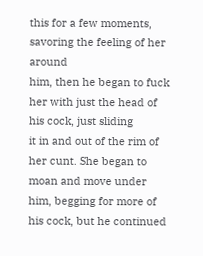this for a few moments, savoring the feeling of her around
him, then he began to fuck her with just the head of his cock, just sliding
it in and out of the rim of her cunt. She began to moan and move under
him, begging for more of his cock, but he continued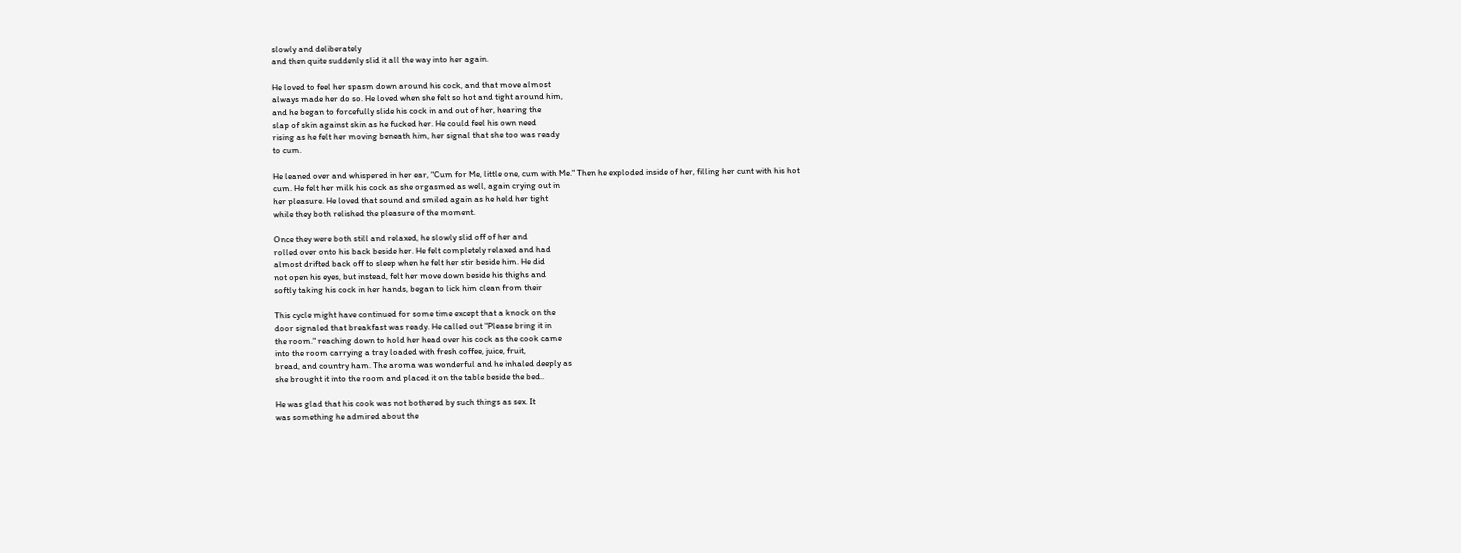slowly and deliberately
and then quite suddenly slid it all the way into her again.

He loved to feel her spasm down around his cock, and that move almost
always made her do so. He loved when she felt so hot and tight around him,
and he began to forcefully slide his cock in and out of her, hearing the
slap of skin against skin as he fucked her. He could feel his own need
rising as he felt her moving beneath him, her signal that she too was ready
to cum.

He leaned over and whispered in her ear, "Cum for Me, little one, cum with Me." Then he exploded inside of her, filling her cunt with his hot
cum. He felt her milk his cock as she orgasmed as well, again crying out in
her pleasure. He loved that sound and smiled again as he held her tight
while they both relished the pleasure of the moment.

Once they were both still and relaxed, he slowly slid off of her and
rolled over onto his back beside her. He felt completely relaxed and had
almost drifted back off to sleep when he felt her stir beside him. He did
not open his eyes, but instead, felt her move down beside his thighs and
softly taking his cock in her hands, began to lick him clean from their

This cycle might have continued for some time except that a knock on the
door signaled that breakfast was ready. He called out "Please bring it in
the room." reaching down to hold her head over his cock as the cook came
into the room carrying a tray loaded with fresh coffee, juice, fruit,
bread, and country ham. The aroma was wonderful and he inhaled deeply as
she brought it into the room and placed it on the table beside the bed..

He was glad that his cook was not bothered by such things as sex. It
was something he admired about the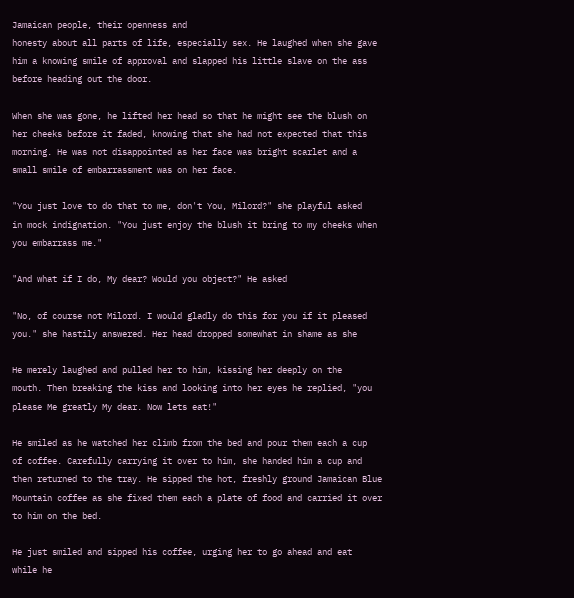Jamaican people, their openness and
honesty about all parts of life, especially sex. He laughed when she gave
him a knowing smile of approval and slapped his little slave on the ass
before heading out the door.

When she was gone, he lifted her head so that he might see the blush on
her cheeks before it faded, knowing that she had not expected that this
morning. He was not disappointed as her face was bright scarlet and a
small smile of embarrassment was on her face.

"You just love to do that to me, don't You, Milord?" she playful asked
in mock indignation. "You just enjoy the blush it bring to my cheeks when
you embarrass me."

"And what if I do, My dear? Would you object?" He asked

"No, of course not Milord. I would gladly do this for you if it pleased
you." she hastily answered. Her head dropped somewhat in shame as she

He merely laughed and pulled her to him, kissing her deeply on the
mouth. Then breaking the kiss and looking into her eyes he replied, "you
please Me greatly My dear. Now lets eat!"

He smiled as he watched her climb from the bed and pour them each a cup
of coffee. Carefully carrying it over to him, she handed him a cup and
then returned to the tray. He sipped the hot, freshly ground Jamaican Blue
Mountain coffee as she fixed them each a plate of food and carried it over
to him on the bed.

He just smiled and sipped his coffee, urging her to go ahead and eat
while he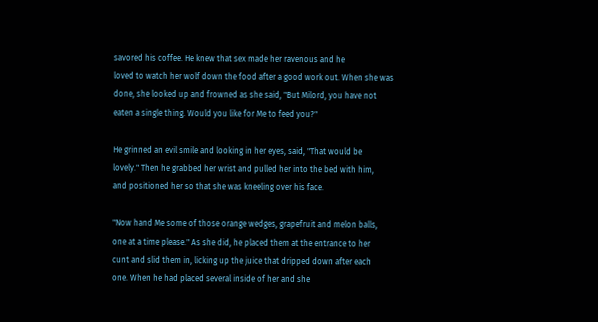savored his coffee. He knew that sex made her ravenous and he
loved to watch her wolf down the food after a good work out. When she was
done, she looked up and frowned as she said, "But Milord, you have not
eaten a single thing. Would you like for Me to feed you?"

He grinned an evil smile and looking in her eyes, said, "That would be
lovely." Then he grabbed her wrist and pulled her into the bed with him,
and positioned her so that she was kneeling over his face.

"Now hand Me some of those orange wedges, grapefruit and melon balls,
one at a time please." As she did, he placed them at the entrance to her
cunt and slid them in, licking up the juice that dripped down after each
one. When he had placed several inside of her and she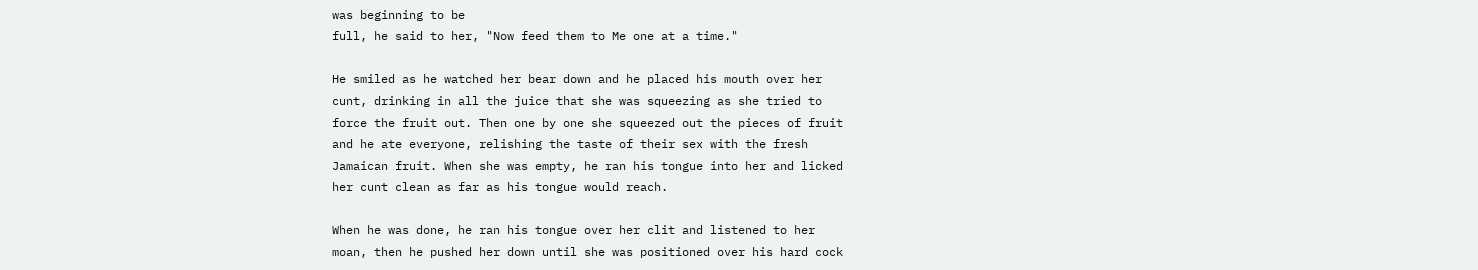was beginning to be
full, he said to her, "Now feed them to Me one at a time."

He smiled as he watched her bear down and he placed his mouth over her
cunt, drinking in all the juice that she was squeezing as she tried to
force the fruit out. Then one by one she squeezed out the pieces of fruit
and he ate everyone, relishing the taste of their sex with the fresh
Jamaican fruit. When she was empty, he ran his tongue into her and licked
her cunt clean as far as his tongue would reach.

When he was done, he ran his tongue over her clit and listened to her
moan, then he pushed her down until she was positioned over his hard cock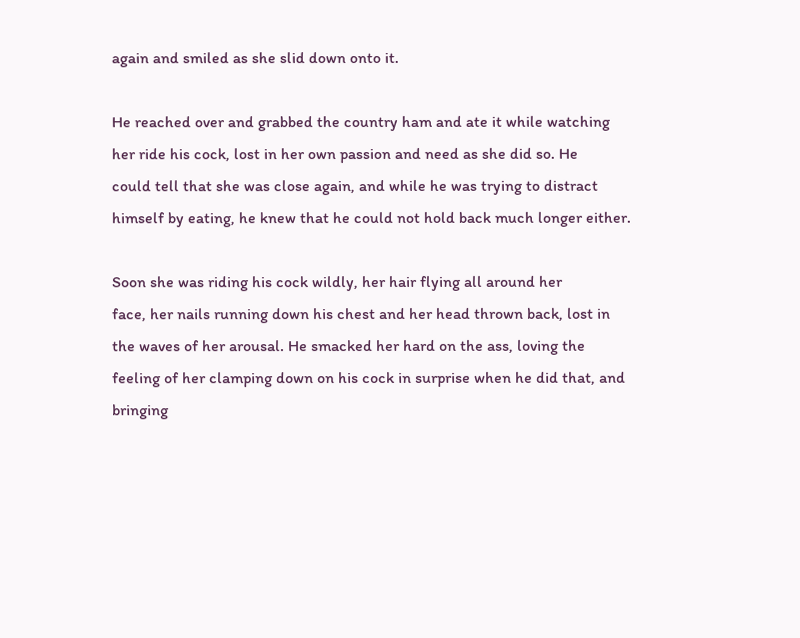again and smiled as she slid down onto it.

He reached over and grabbed the country ham and ate it while watching
her ride his cock, lost in her own passion and need as she did so. He
could tell that she was close again, and while he was trying to distract
himself by eating, he knew that he could not hold back much longer either.

Soon she was riding his cock wildly, her hair flying all around her
face, her nails running down his chest and her head thrown back, lost in
the waves of her arousal. He smacked her hard on the ass, loving the
feeling of her clamping down on his cock in surprise when he did that, and
bringing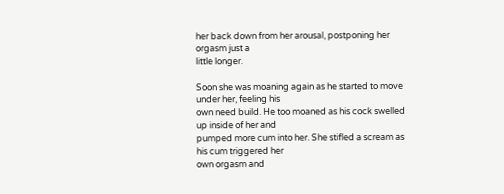her back down from her arousal, postponing her orgasm just a
little longer.

Soon she was moaning again as he started to move under her, feeling his
own need build. He too moaned as his cock swelled up inside of her and
pumped more cum into her. She stifled a scream as his cum triggered her
own orgasm and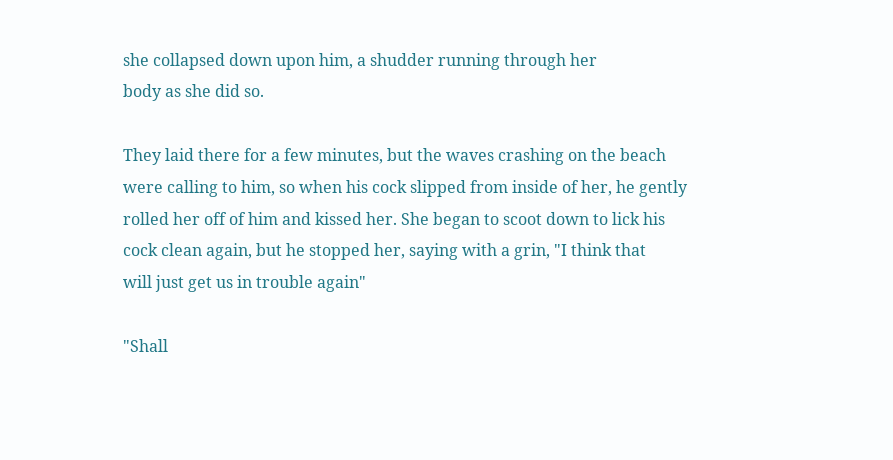she collapsed down upon him, a shudder running through her
body as she did so.

They laid there for a few minutes, but the waves crashing on the beach
were calling to him, so when his cock slipped from inside of her, he gently
rolled her off of him and kissed her. She began to scoot down to lick his
cock clean again, but he stopped her, saying with a grin, "I think that
will just get us in trouble again"

"Shall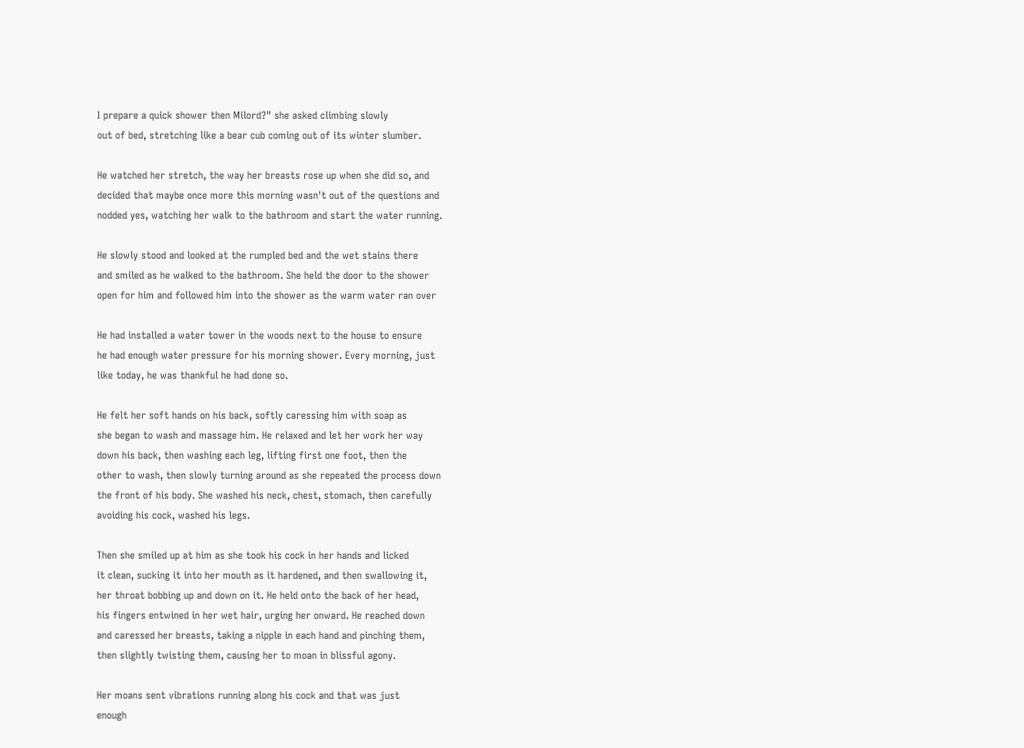I prepare a quick shower then Milord?" she asked climbing slowly
out of bed, stretching like a bear cub coming out of its winter slumber.

He watched her stretch, the way her breasts rose up when she did so, and
decided that maybe once more this morning wasn't out of the questions and
nodded yes, watching her walk to the bathroom and start the water running.

He slowly stood and looked at the rumpled bed and the wet stains there
and smiled as he walked to the bathroom. She held the door to the shower
open for him and followed him into the shower as the warm water ran over

He had installed a water tower in the woods next to the house to ensure
he had enough water pressure for his morning shower. Every morning, just
like today, he was thankful he had done so.

He felt her soft hands on his back, softly caressing him with soap as
she began to wash and massage him. He relaxed and let her work her way
down his back, then washing each leg, lifting first one foot, then the
other to wash, then slowly turning around as she repeated the process down
the front of his body. She washed his neck, chest, stomach, then carefully
avoiding his cock, washed his legs.

Then she smiled up at him as she took his cock in her hands and licked
it clean, sucking it into her mouth as it hardened, and then swallowing it,
her throat bobbing up and down on it. He held onto the back of her head,
his fingers entwined in her wet hair, urging her onward. He reached down
and caressed her breasts, taking a nipple in each hand and pinching them,
then slightly twisting them, causing her to moan in blissful agony.

Her moans sent vibrations running along his cock and that was just
enough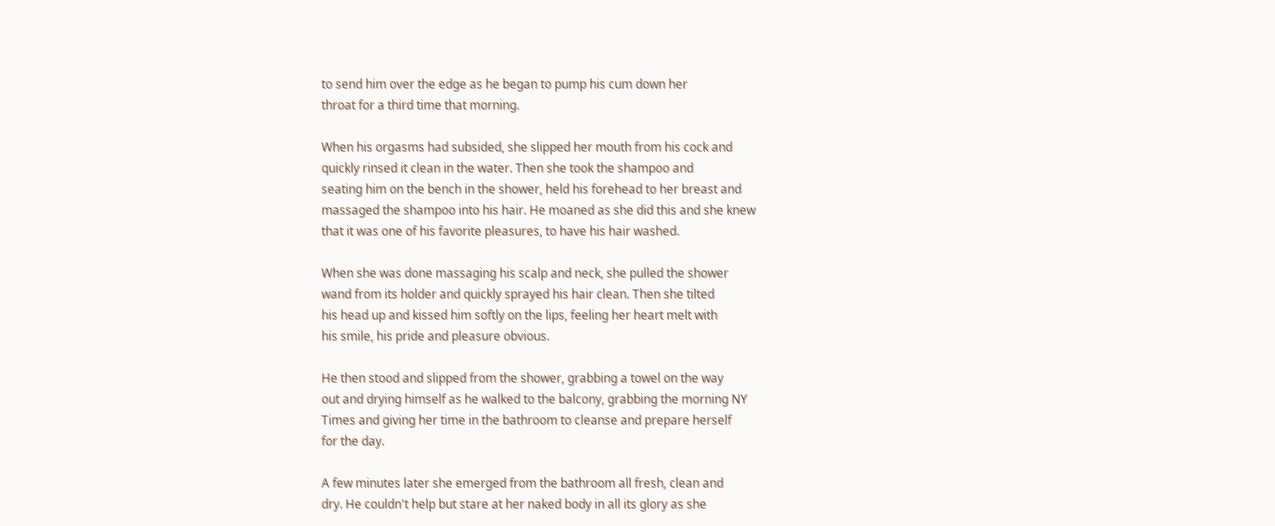to send him over the edge as he began to pump his cum down her
throat for a third time that morning.

When his orgasms had subsided, she slipped her mouth from his cock and
quickly rinsed it clean in the water. Then she took the shampoo and
seating him on the bench in the shower, held his forehead to her breast and
massaged the shampoo into his hair. He moaned as she did this and she knew
that it was one of his favorite pleasures, to have his hair washed.

When she was done massaging his scalp and neck, she pulled the shower
wand from its holder and quickly sprayed his hair clean. Then she tilted
his head up and kissed him softly on the lips, feeling her heart melt with
his smile, his pride and pleasure obvious.

He then stood and slipped from the shower, grabbing a towel on the way
out and drying himself as he walked to the balcony, grabbing the morning NY
Times and giving her time in the bathroom to cleanse and prepare herself
for the day.

A few minutes later she emerged from the bathroom all fresh, clean and
dry. He couldn't help but stare at her naked body in all its glory as she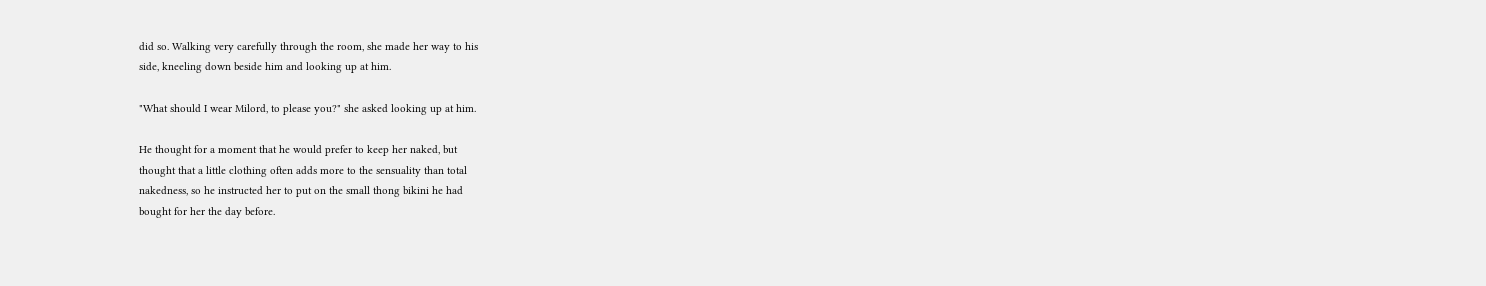did so. Walking very carefully through the room, she made her way to his
side, kneeling down beside him and looking up at him.

"What should I wear Milord, to please you?" she asked looking up at him.

He thought for a moment that he would prefer to keep her naked, but
thought that a little clothing often adds more to the sensuality than total
nakedness, so he instructed her to put on the small thong bikini he had
bought for her the day before.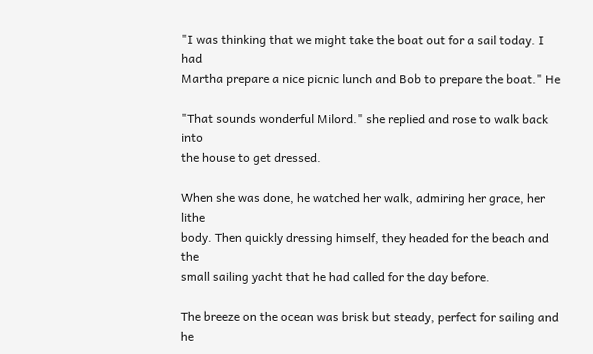"I was thinking that we might take the boat out for a sail today. I had
Martha prepare a nice picnic lunch and Bob to prepare the boat." He

"That sounds wonderful Milord." she replied and rose to walk back into
the house to get dressed.

When she was done, he watched her walk, admiring her grace, her lithe
body. Then quickly dressing himself, they headed for the beach and the
small sailing yacht that he had called for the day before.

The breeze on the ocean was brisk but steady, perfect for sailing and he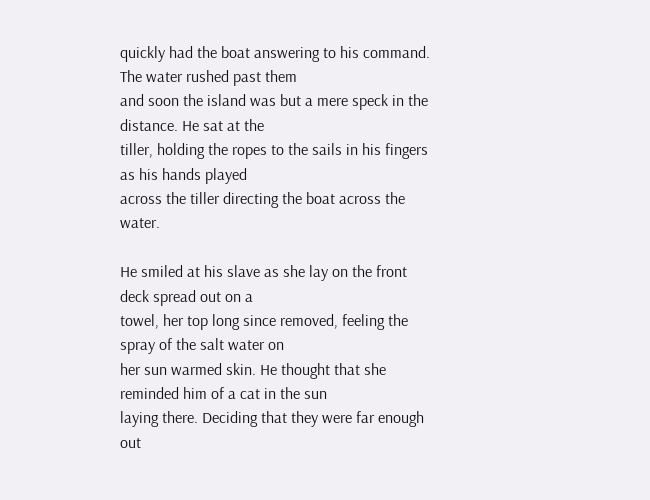quickly had the boat answering to his command. The water rushed past them
and soon the island was but a mere speck in the distance. He sat at the
tiller, holding the ropes to the sails in his fingers as his hands played
across the tiller directing the boat across the water.

He smiled at his slave as she lay on the front deck spread out on a
towel, her top long since removed, feeling the spray of the salt water on
her sun warmed skin. He thought that she reminded him of a cat in the sun
laying there. Deciding that they were far enough out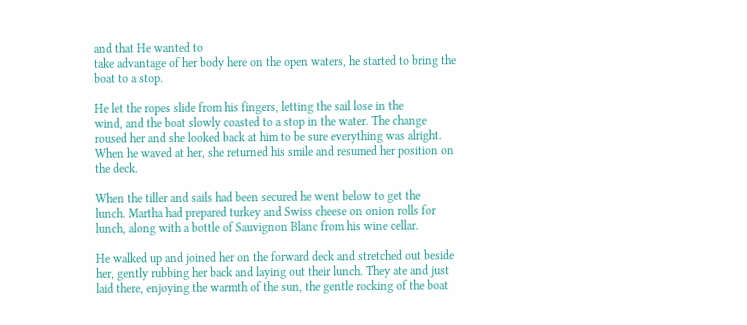and that He wanted to
take advantage of her body here on the open waters, he started to bring the
boat to a stop.

He let the ropes slide from his fingers, letting the sail lose in the
wind, and the boat slowly coasted to a stop in the water. The change
roused her and she looked back at him to be sure everything was alright.
When he waved at her, she returned his smile and resumed her position on
the deck.

When the tiller and sails had been secured he went below to get the
lunch. Martha had prepared turkey and Swiss cheese on onion rolls for
lunch, along with a bottle of Sauvignon Blanc from his wine cellar.

He walked up and joined her on the forward deck and stretched out beside
her, gently rubbing her back and laying out their lunch. They ate and just
laid there, enjoying the warmth of the sun, the gentle rocking of the boat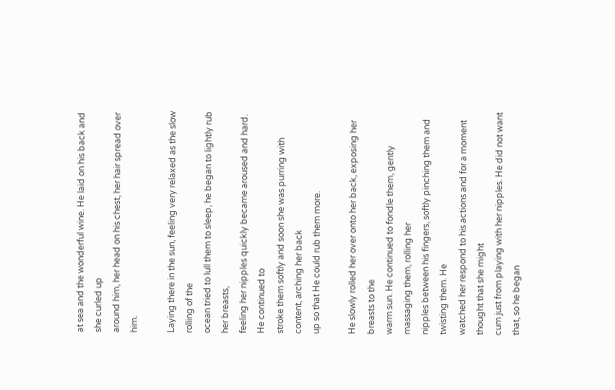at sea and the wonderful wine. He laid on his back and she curled up
around him, her head on his chest, her hair spread over him.

Laying there in the sun, feeling very relaxed as the slow rolling of the
ocean tried to lull them to sleep, he began to lightly rub her breasts,
feeling her nipples quickly became aroused and hard. He continued to
stroke them softly and soon she was purring with content, arching her back
up so that He could rub them more.

He slowly rolled her over onto her back, exposing her breasts to the
warm sun. He continued to fondle them, gently massaging them, rolling her
nipples between his fingers, softly pinching them and twisting them. He
watched her respond to his actions and for a moment thought that she might
cum just from playing with her nipples. He did not want that, so he began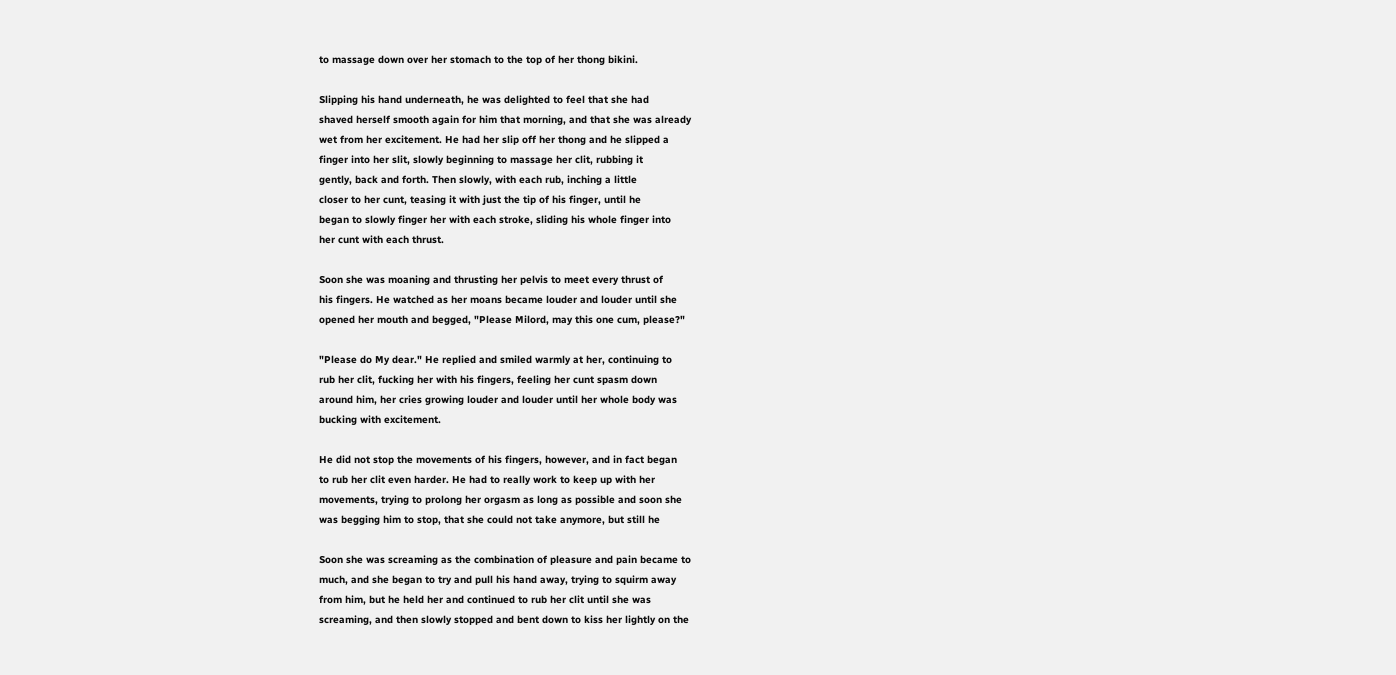to massage down over her stomach to the top of her thong bikini.

Slipping his hand underneath, he was delighted to feel that she had
shaved herself smooth again for him that morning, and that she was already
wet from her excitement. He had her slip off her thong and he slipped a
finger into her slit, slowly beginning to massage her clit, rubbing it
gently, back and forth. Then slowly, with each rub, inching a little
closer to her cunt, teasing it with just the tip of his finger, until he
began to slowly finger her with each stroke, sliding his whole finger into
her cunt with each thrust.

Soon she was moaning and thrusting her pelvis to meet every thrust of
his fingers. He watched as her moans became louder and louder until she
opened her mouth and begged, "Please Milord, may this one cum, please?"

"Please do My dear." He replied and smiled warmly at her, continuing to
rub her clit, fucking her with his fingers, feeling her cunt spasm down
around him, her cries growing louder and louder until her whole body was
bucking with excitement.

He did not stop the movements of his fingers, however, and in fact began
to rub her clit even harder. He had to really work to keep up with her
movements, trying to prolong her orgasm as long as possible and soon she
was begging him to stop, that she could not take anymore, but still he

Soon she was screaming as the combination of pleasure and pain became to
much, and she began to try and pull his hand away, trying to squirm away
from him, but he held her and continued to rub her clit until she was
screaming, and then slowly stopped and bent down to kiss her lightly on the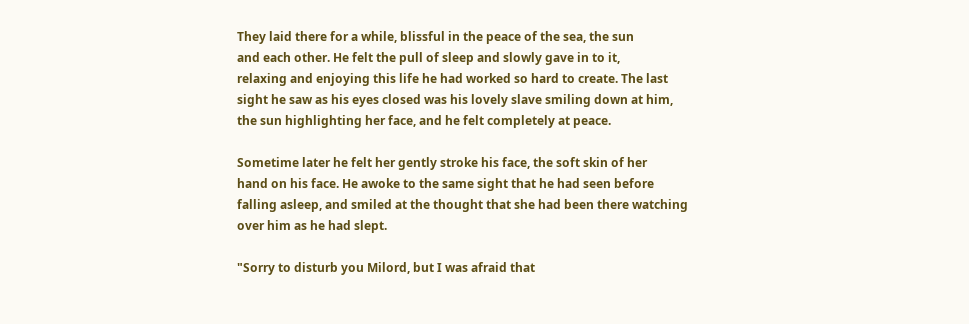They laid there for a while, blissful in the peace of the sea, the sun
and each other. He felt the pull of sleep and slowly gave in to it,
relaxing and enjoying this life he had worked so hard to create. The last
sight he saw as his eyes closed was his lovely slave smiling down at him,
the sun highlighting her face, and he felt completely at peace.

Sometime later he felt her gently stroke his face, the soft skin of her
hand on his face. He awoke to the same sight that he had seen before
falling asleep, and smiled at the thought that she had been there watching
over him as he had slept.

"Sorry to disturb you Milord, but I was afraid that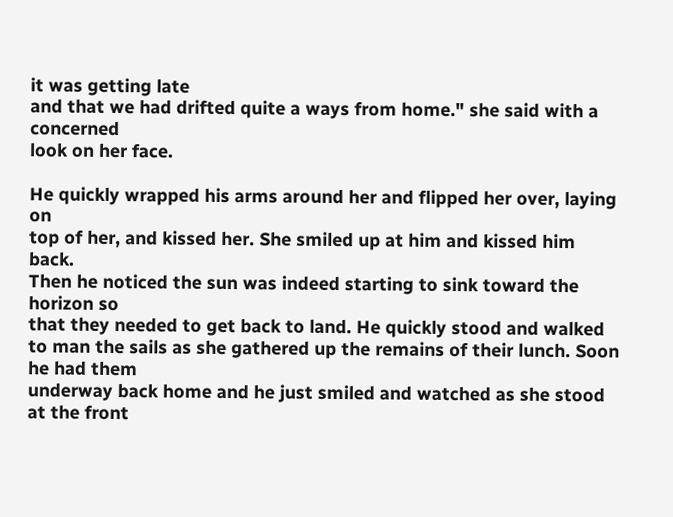it was getting late
and that we had drifted quite a ways from home." she said with a concerned
look on her face.

He quickly wrapped his arms around her and flipped her over, laying on
top of her, and kissed her. She smiled up at him and kissed him back.
Then he noticed the sun was indeed starting to sink toward the horizon so
that they needed to get back to land. He quickly stood and walked to man the sails as she gathered up the remains of their lunch. Soon he had them
underway back home and he just smiled and watched as she stood at the front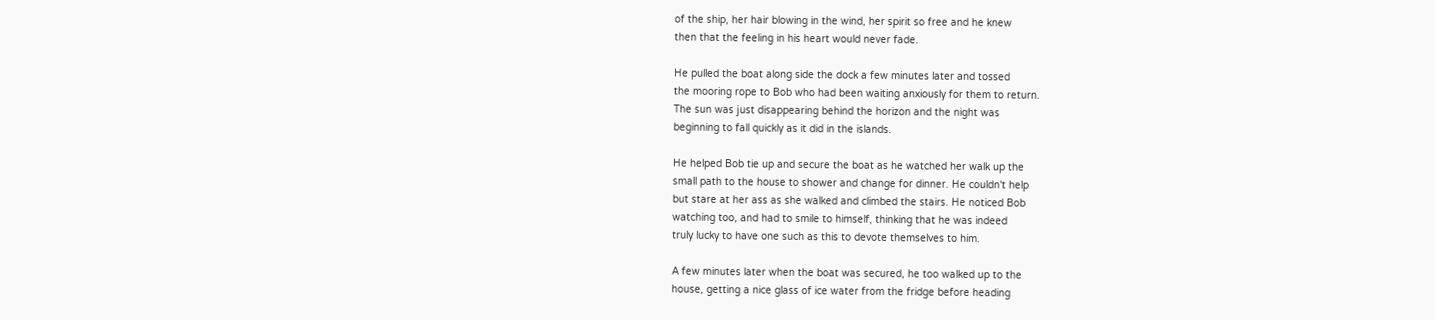of the ship, her hair blowing in the wind, her spirit so free and he knew
then that the feeling in his heart would never fade.

He pulled the boat along side the dock a few minutes later and tossed
the mooring rope to Bob who had been waiting anxiously for them to return.
The sun was just disappearing behind the horizon and the night was
beginning to fall quickly as it did in the islands.

He helped Bob tie up and secure the boat as he watched her walk up the
small path to the house to shower and change for dinner. He couldn't help
but stare at her ass as she walked and climbed the stairs. He noticed Bob
watching too, and had to smile to himself, thinking that he was indeed
truly lucky to have one such as this to devote themselves to him.

A few minutes later when the boat was secured, he too walked up to the
house, getting a nice glass of ice water from the fridge before heading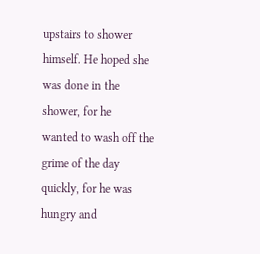upstairs to shower himself. He hoped she was done in the shower, for he
wanted to wash off the grime of the day quickly, for he was hungry and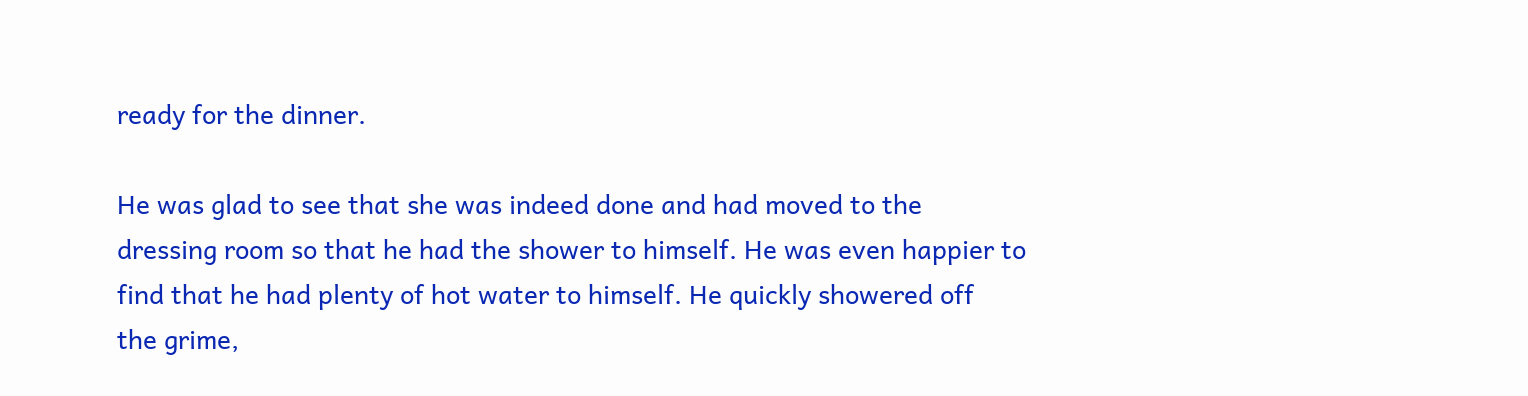ready for the dinner.

He was glad to see that she was indeed done and had moved to the
dressing room so that he had the shower to himself. He was even happier to
find that he had plenty of hot water to himself. He quickly showered off
the grime,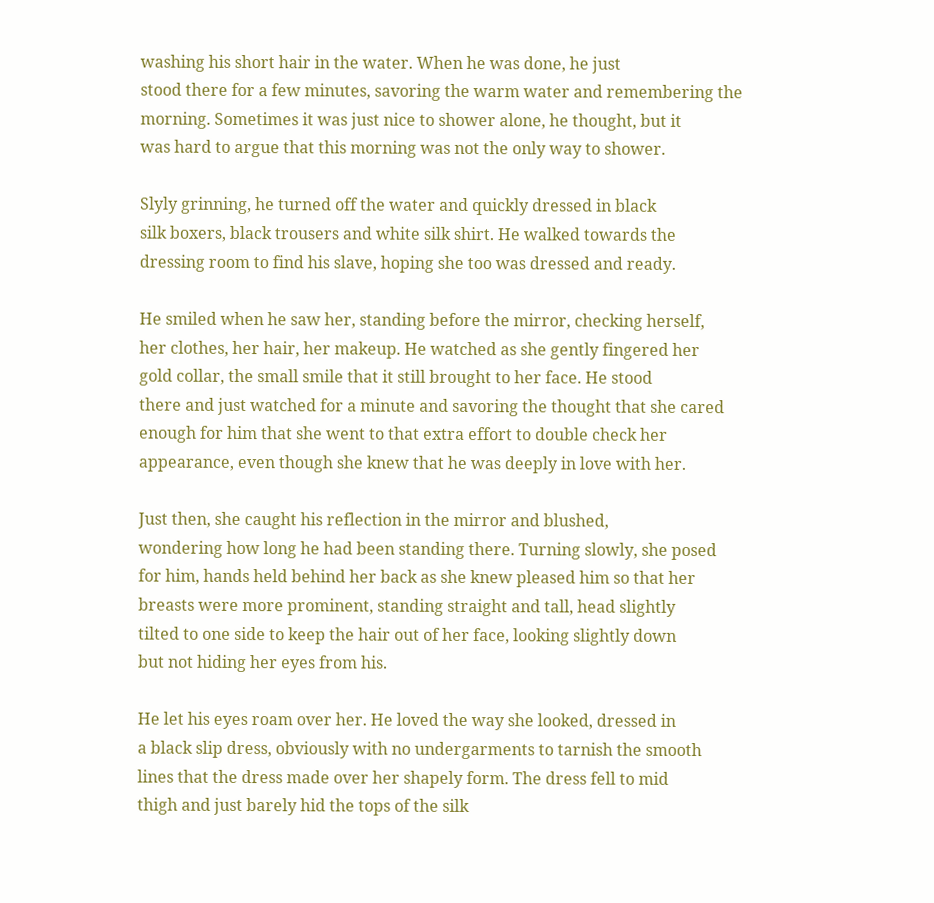washing his short hair in the water. When he was done, he just
stood there for a few minutes, savoring the warm water and remembering the
morning. Sometimes it was just nice to shower alone, he thought, but it
was hard to argue that this morning was not the only way to shower.

Slyly grinning, he turned off the water and quickly dressed in black
silk boxers, black trousers and white silk shirt. He walked towards the
dressing room to find his slave, hoping she too was dressed and ready.

He smiled when he saw her, standing before the mirror, checking herself,
her clothes, her hair, her makeup. He watched as she gently fingered her
gold collar, the small smile that it still brought to her face. He stood
there and just watched for a minute and savoring the thought that she cared
enough for him that she went to that extra effort to double check her
appearance, even though she knew that he was deeply in love with her.

Just then, she caught his reflection in the mirror and blushed,
wondering how long he had been standing there. Turning slowly, she posed
for him, hands held behind her back as she knew pleased him so that her
breasts were more prominent, standing straight and tall, head slightly
tilted to one side to keep the hair out of her face, looking slightly down
but not hiding her eyes from his.

He let his eyes roam over her. He loved the way she looked, dressed in
a black slip dress, obviously with no undergarments to tarnish the smooth
lines that the dress made over her shapely form. The dress fell to mid
thigh and just barely hid the tops of the silk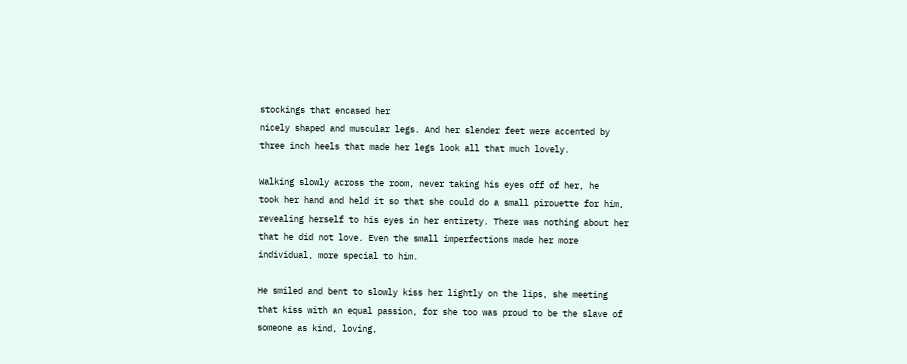stockings that encased her
nicely shaped and muscular legs. And her slender feet were accented by
three inch heels that made her legs look all that much lovely.

Walking slowly across the room, never taking his eyes off of her, he
took her hand and held it so that she could do a small pirouette for him,
revealing herself to his eyes in her entirety. There was nothing about her
that he did not love. Even the small imperfections made her more
individual, more special to him.

He smiled and bent to slowly kiss her lightly on the lips, she meeting
that kiss with an equal passion, for she too was proud to be the slave of
someone as kind, loving,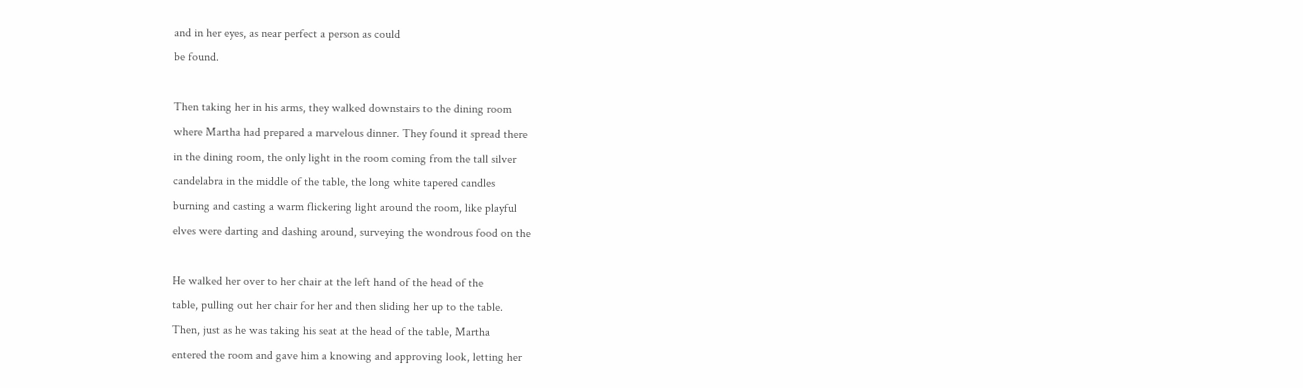and in her eyes, as near perfect a person as could
be found.

Then taking her in his arms, they walked downstairs to the dining room
where Martha had prepared a marvelous dinner. They found it spread there
in the dining room, the only light in the room coming from the tall silver
candelabra in the middle of the table, the long white tapered candles
burning and casting a warm flickering light around the room, like playful
elves were darting and dashing around, surveying the wondrous food on the

He walked her over to her chair at the left hand of the head of the
table, pulling out her chair for her and then sliding her up to the table.
Then, just as he was taking his seat at the head of the table, Martha
entered the room and gave him a knowing and approving look, letting her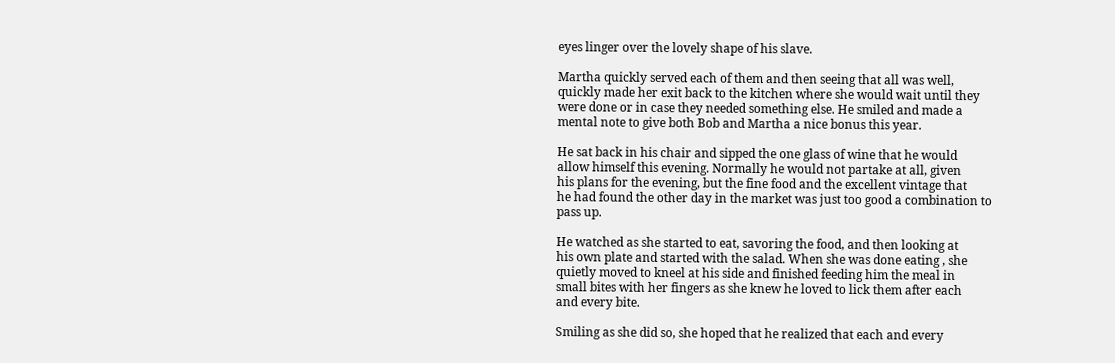eyes linger over the lovely shape of his slave.

Martha quickly served each of them and then seeing that all was well,
quickly made her exit back to the kitchen where she would wait until they
were done or in case they needed something else. He smiled and made a
mental note to give both Bob and Martha a nice bonus this year.

He sat back in his chair and sipped the one glass of wine that he would
allow himself this evening. Normally he would not partake at all, given
his plans for the evening, but the fine food and the excellent vintage that
he had found the other day in the market was just too good a combination to
pass up.

He watched as she started to eat, savoring the food, and then looking at
his own plate and started with the salad. When she was done eating , she
quietly moved to kneel at his side and finished feeding him the meal in
small bites with her fingers as she knew he loved to lick them after each
and every bite.

Smiling as she did so, she hoped that he realized that each and every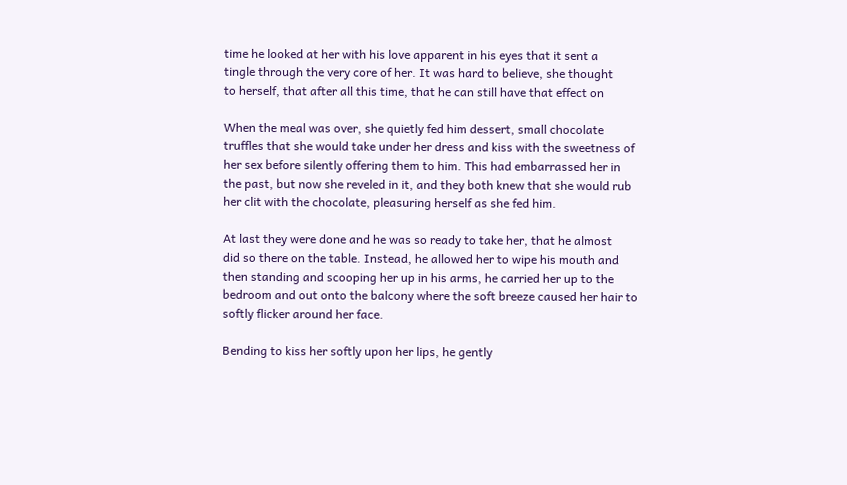time he looked at her with his love apparent in his eyes that it sent a
tingle through the very core of her. It was hard to believe, she thought
to herself, that after all this time, that he can still have that effect on

When the meal was over, she quietly fed him dessert, small chocolate
truffles that she would take under her dress and kiss with the sweetness of
her sex before silently offering them to him. This had embarrassed her in
the past, but now she reveled in it, and they both knew that she would rub
her clit with the chocolate, pleasuring herself as she fed him.

At last they were done and he was so ready to take her, that he almost
did so there on the table. Instead, he allowed her to wipe his mouth and
then standing and scooping her up in his arms, he carried her up to the
bedroom and out onto the balcony where the soft breeze caused her hair to
softly flicker around her face.

Bending to kiss her softly upon her lips, he gently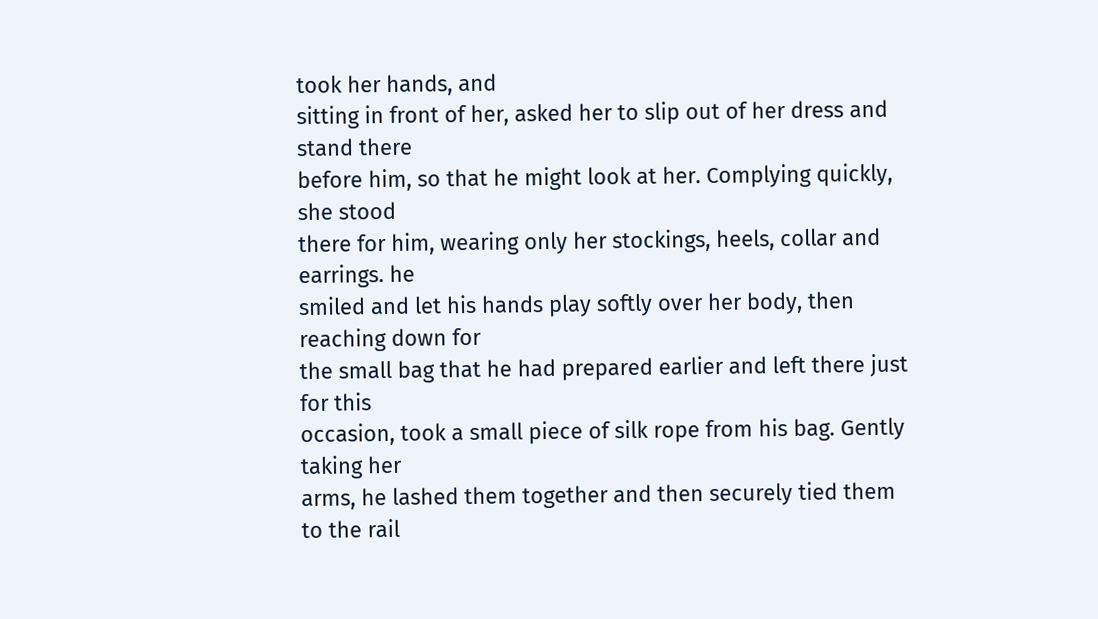took her hands, and
sitting in front of her, asked her to slip out of her dress and stand there
before him, so that he might look at her. Complying quickly, she stood
there for him, wearing only her stockings, heels, collar and earrings. he
smiled and let his hands play softly over her body, then reaching down for
the small bag that he had prepared earlier and left there just for this
occasion, took a small piece of silk rope from his bag. Gently taking her
arms, he lashed them together and then securely tied them to the rail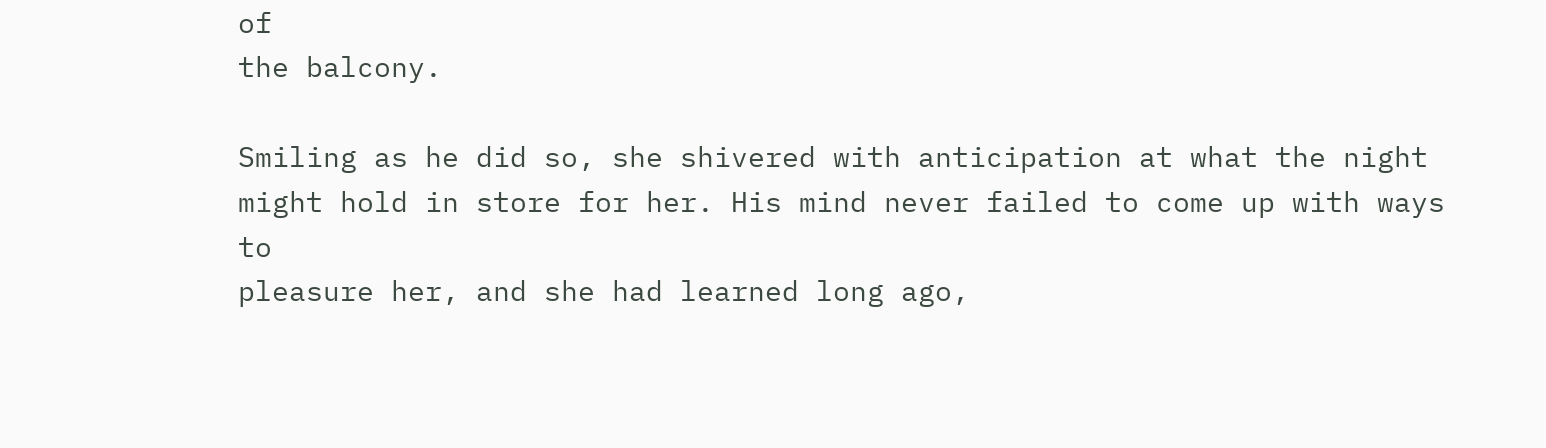of
the balcony.

Smiling as he did so, she shivered with anticipation at what the night
might hold in store for her. His mind never failed to come up with ways to
pleasure her, and she had learned long ago,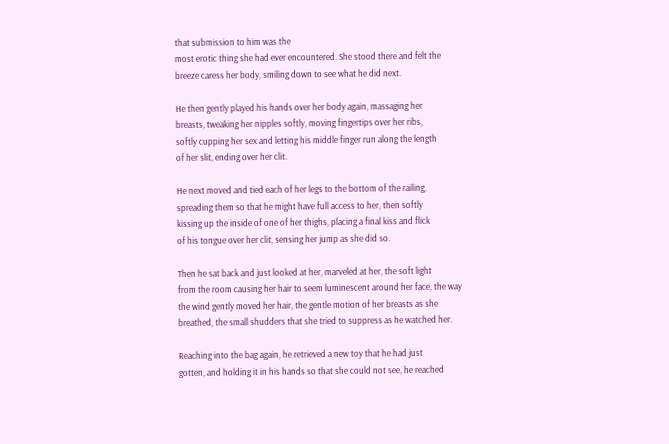that submission to him was the
most erotic thing she had ever encountered. She stood there and felt the
breeze caress her body, smiling down to see what he did next.

He then gently played his hands over her body again, massaging her
breasts, tweaking her nipples softly, moving fingertips over her ribs,
softly cupping her sex and letting his middle finger run along the length
of her slit, ending over her clit.

He next moved and tied each of her legs to the bottom of the railing,
spreading them so that he might have full access to her, then softly
kissing up the inside of one of her thighs, placing a final kiss and flick
of his tongue over her clit, sensing her jump as she did so.

Then he sat back and just looked at her, marveled at her, the soft light
from the room causing her hair to seem luminescent around her face, the way
the wind gently moved her hair, the gentle motion of her breasts as she
breathed, the small shudders that she tried to suppress as he watched her.

Reaching into the bag again, he retrieved a new toy that he had just
gotten, and holding it in his hands so that she could not see, he reached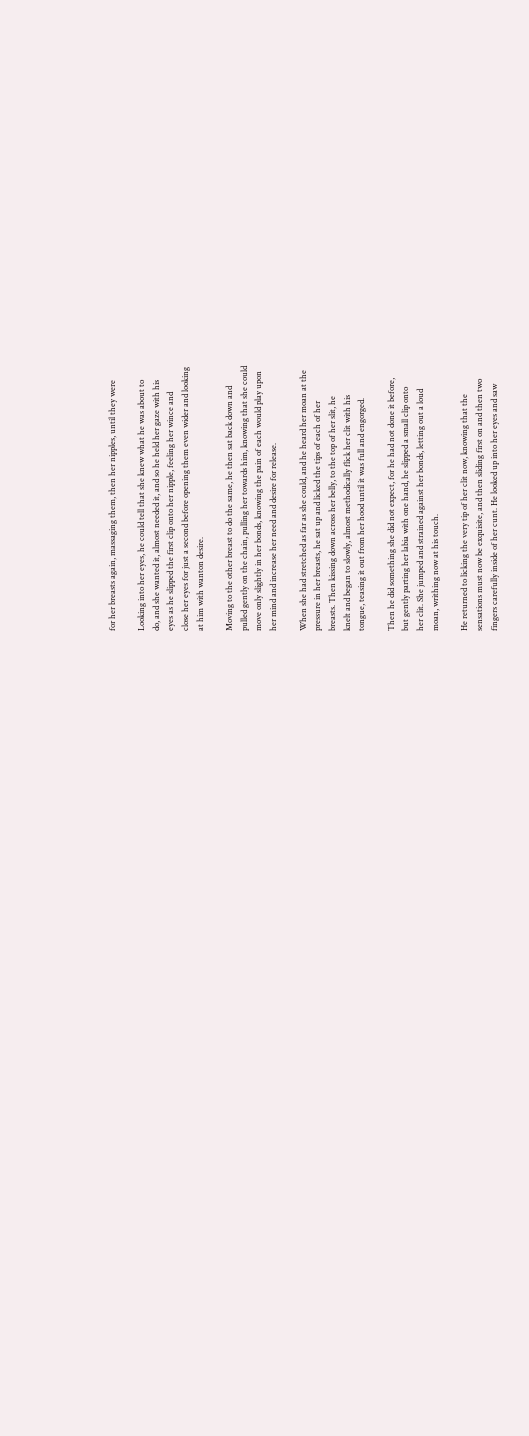for her breasts again, massaging them, then her nipples, until they were

Looking into her eyes, he could tell that she knew what he was about to
do, and she wanted it, almost needed it, and so he held her gaze with his
eyes as he slipped the first clip onto her nipple, feeling her wince and
close her eyes for just a second before opening them even wider and looking
at him with wanton desire.

Moving to the other breast to do the same, he then sat back down and
pulled gently on the chain, pulling her towards him, knowing that she could
move only slightly in her bonds, knowing the pain of each would play upon
her mind and increase her need and desire for release.

When she had stretched as far as she could, and he heard her moan at the
pressure in her breasts, he sat up and licked the tips of each of her
breasts. Then kissing down across her belly, to the top of her slit, he
knelt and began to slowly, almost methodically flick her clit with his
tongue, teasing it out from her hood until it was full and engorged.

Then he did something she did not expect, for he had not done it before,
but gently parting her labia with one hand, he slipped a small clip onto
her clit. She jumped and strained against her bonds, letting out a loud
moan, writhing now at his touch.

He returned to licking the very tip of her clit now, knowing that the
sensations must now be exquisite, and then sliding first on and then two
fingers carefully inside of her cunt. He looked up into her eyes and saw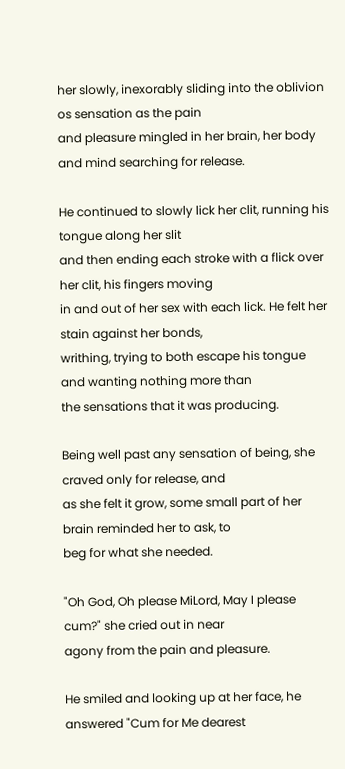her slowly, inexorably sliding into the oblivion os sensation as the pain
and pleasure mingled in her brain, her body and mind searching for release.

He continued to slowly lick her clit, running his tongue along her slit
and then ending each stroke with a flick over her clit, his fingers moving
in and out of her sex with each lick. He felt her stain against her bonds,
writhing, trying to both escape his tongue and wanting nothing more than
the sensations that it was producing.

Being well past any sensation of being, she craved only for release, and
as she felt it grow, some small part of her brain reminded her to ask, to
beg for what she needed.

"Oh God, Oh please MiLord, May I please cum?" she cried out in near
agony from the pain and pleasure.

He smiled and looking up at her face, he answered "Cum for Me dearest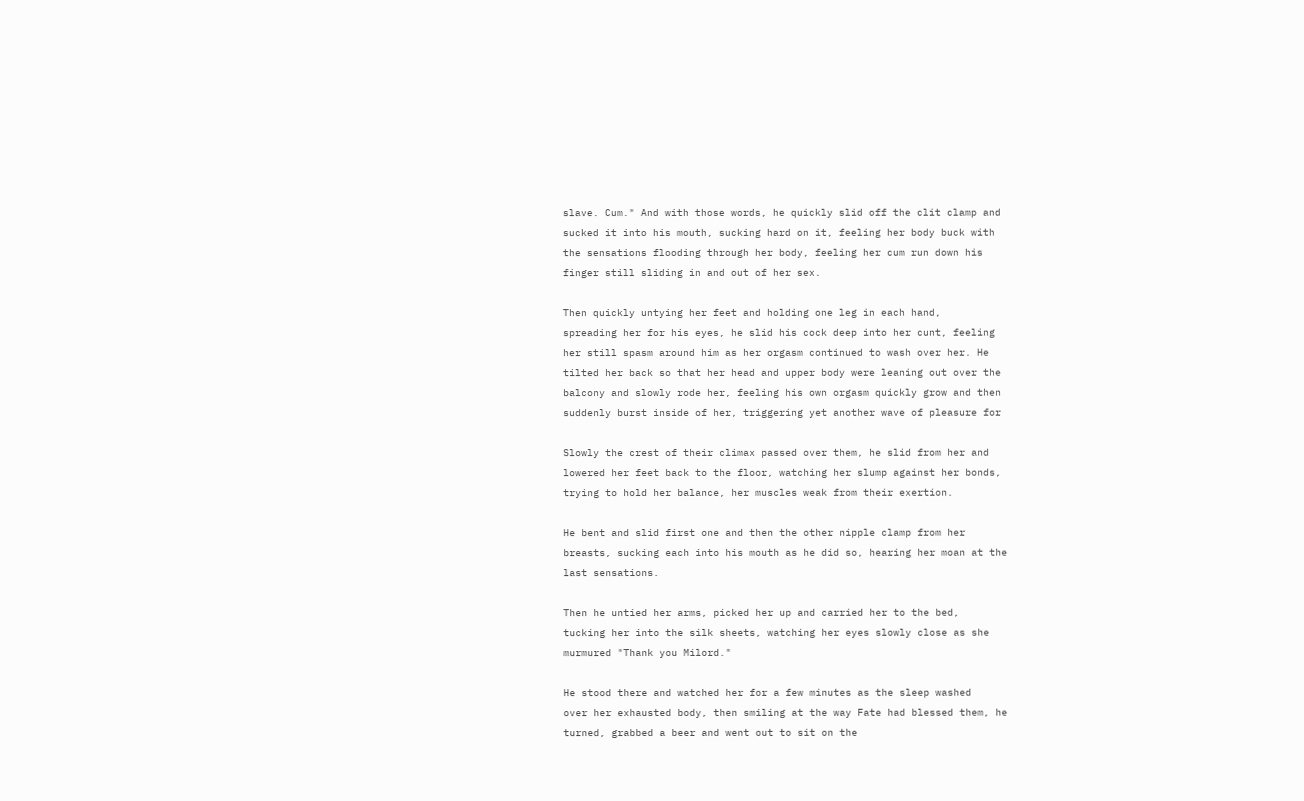slave. Cum." And with those words, he quickly slid off the clit clamp and
sucked it into his mouth, sucking hard on it, feeling her body buck with
the sensations flooding through her body, feeling her cum run down his
finger still sliding in and out of her sex.

Then quickly untying her feet and holding one leg in each hand,
spreading her for his eyes, he slid his cock deep into her cunt, feeling
her still spasm around him as her orgasm continued to wash over her. He
tilted her back so that her head and upper body were leaning out over the
balcony and slowly rode her, feeling his own orgasm quickly grow and then
suddenly burst inside of her, triggering yet another wave of pleasure for

Slowly the crest of their climax passed over them, he slid from her and
lowered her feet back to the floor, watching her slump against her bonds,
trying to hold her balance, her muscles weak from their exertion.

He bent and slid first one and then the other nipple clamp from her
breasts, sucking each into his mouth as he did so, hearing her moan at the
last sensations.

Then he untied her arms, picked her up and carried her to the bed,
tucking her into the silk sheets, watching her eyes slowly close as she
murmured "Thank you Milord."

He stood there and watched her for a few minutes as the sleep washed
over her exhausted body, then smiling at the way Fate had blessed them, he
turned, grabbed a beer and went out to sit on the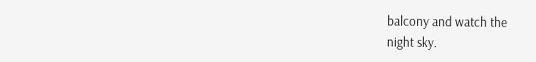balcony and watch the
night sky.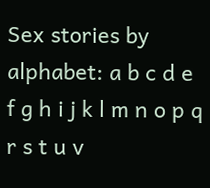Sex stories by alphabet: a b c d e f g h i j k l m n o p q r s t u v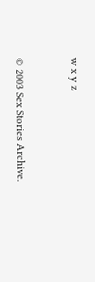w x y z


© 2003 Sex Stories Archive.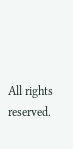All rights reserved.